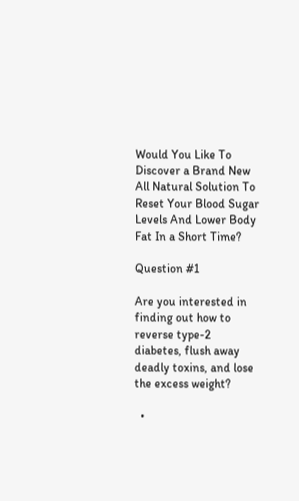Would You Like To Discover a Brand New All Natural Solution To Reset Your Blood Sugar Levels And Lower Body Fat In a Short Time?

Question #1

Are you interested in finding out how to reverse type-2 diabetes, flush away deadly toxins, and lose the excess weight?

  •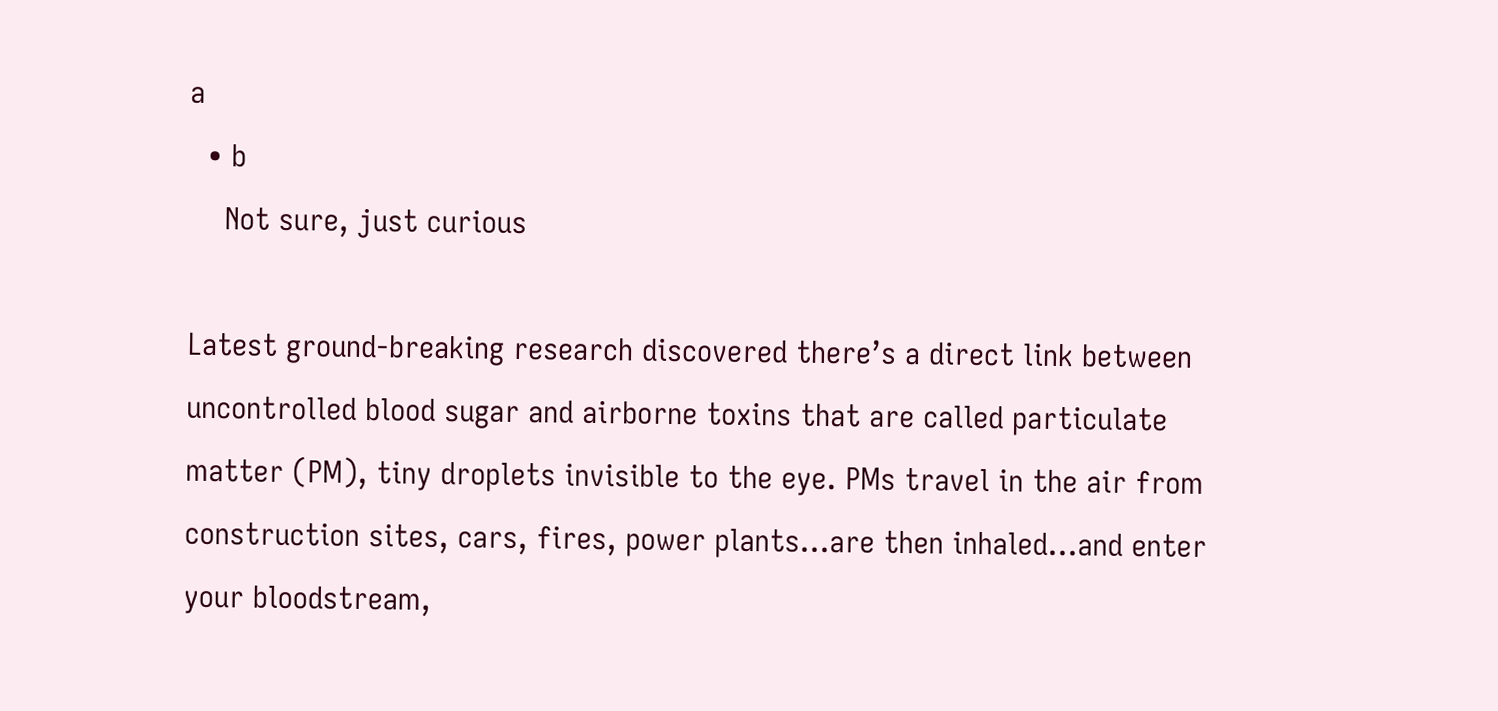a
  • b
    Not sure, just curious

Latest ground-breaking research discovered there’s a direct link between uncontrolled blood sugar and airborne toxins that are called particulate matter (PM), tiny droplets invisible to the eye. PMs travel in the air from construction sites, cars, fires, power plants...are then inhaled...and enter your bloodstream,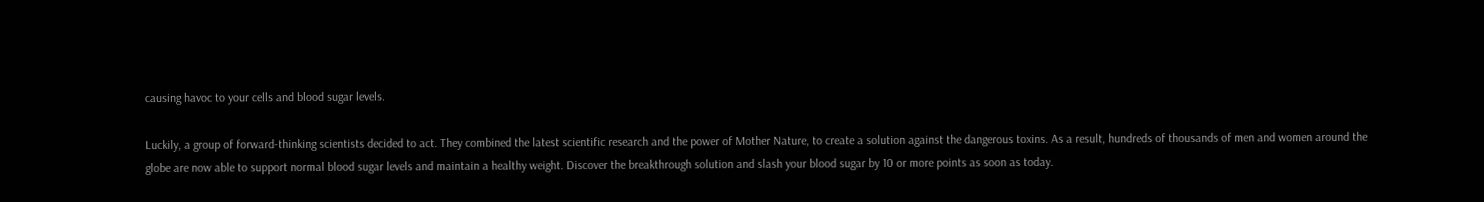causing havoc to your cells and blood sugar levels.

Luckily, a group of forward-thinking scientists decided to act. They combined the latest scientific research and the power of Mother Nature, to create a solution against the dangerous toxins. As a result, hundreds of thousands of men and women around the globe are now able to support normal blood sugar levels and maintain a healthy weight. Discover the breakthrough solution and slash your blood sugar by 10 or more points as soon as today.